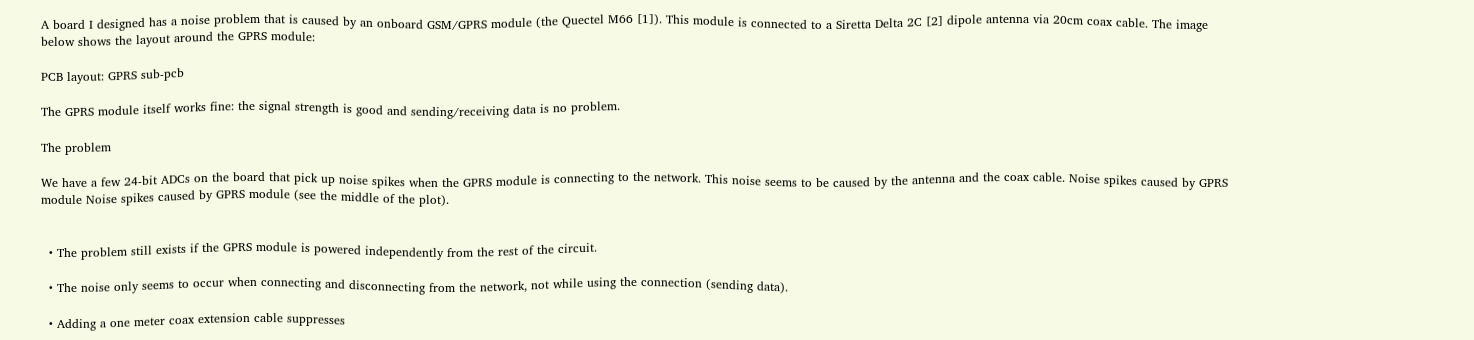A board I designed has a noise problem that is caused by an onboard GSM/GPRS module (the Quectel M66 [1]). This module is connected to a Siretta Delta 2C [2] dipole antenna via 20cm coax cable. The image below shows the layout around the GPRS module:

PCB layout: GPRS sub-pcb

The GPRS module itself works fine: the signal strength is good and sending/receiving data is no problem.

The problem

We have a few 24-bit ADCs on the board that pick up noise spikes when the GPRS module is connecting to the network. This noise seems to be caused by the antenna and the coax cable. Noise spikes caused by GPRS module Noise spikes caused by GPRS module (see the middle of the plot).


  • The problem still exists if the GPRS module is powered independently from the rest of the circuit.

  • The noise only seems to occur when connecting and disconnecting from the network, not while using the connection (sending data).

  • Adding a one meter coax extension cable suppresses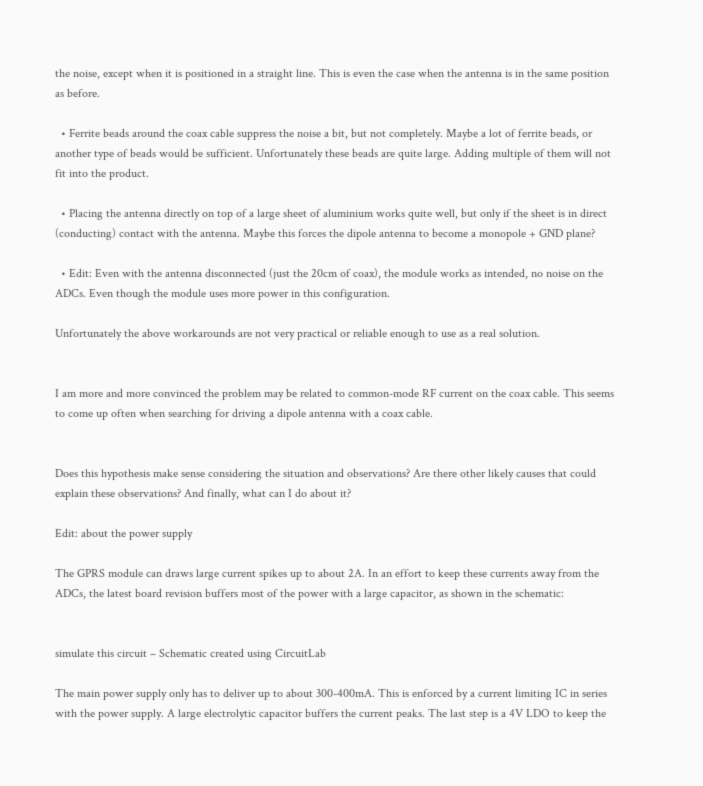the noise, except when it is positioned in a straight line. This is even the case when the antenna is in the same position as before.

  • Ferrite beads around the coax cable suppress the noise a bit, but not completely. Maybe a lot of ferrite beads, or another type of beads would be sufficient. Unfortunately these beads are quite large. Adding multiple of them will not fit into the product.

  • Placing the antenna directly on top of a large sheet of aluminium works quite well, but only if the sheet is in direct (conducting) contact with the antenna. Maybe this forces the dipole antenna to become a monopole + GND plane?

  • Edit: Even with the antenna disconnected (just the 20cm of coax), the module works as intended, no noise on the ADCs. Even though the module uses more power in this configuration.

Unfortunately the above workarounds are not very practical or reliable enough to use as a real solution.


I am more and more convinced the problem may be related to common-mode RF current on the coax cable. This seems to come up often when searching for driving a dipole antenna with a coax cable.


Does this hypothesis make sense considering the situation and observations? Are there other likely causes that could explain these observations? And finally, what can I do about it?

Edit: about the power supply

The GPRS module can draws large current spikes up to about 2A. In an effort to keep these currents away from the ADCs, the latest board revision buffers most of the power with a large capacitor, as shown in the schematic:


simulate this circuit – Schematic created using CircuitLab

The main power supply only has to deliver up to about 300-400mA. This is enforced by a current limiting IC in series with the power supply. A large electrolytic capacitor buffers the current peaks. The last step is a 4V LDO to keep the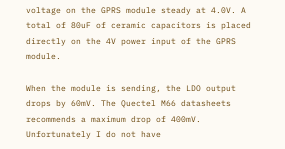voltage on the GPRS module steady at 4.0V. A total of 80uF of ceramic capacitors is placed directly on the 4V power input of the GPRS module.

When the module is sending, the LDO output drops by 60mV. The Quectel M66 datasheets recommends a maximum drop of 400mV. Unfortunately I do not have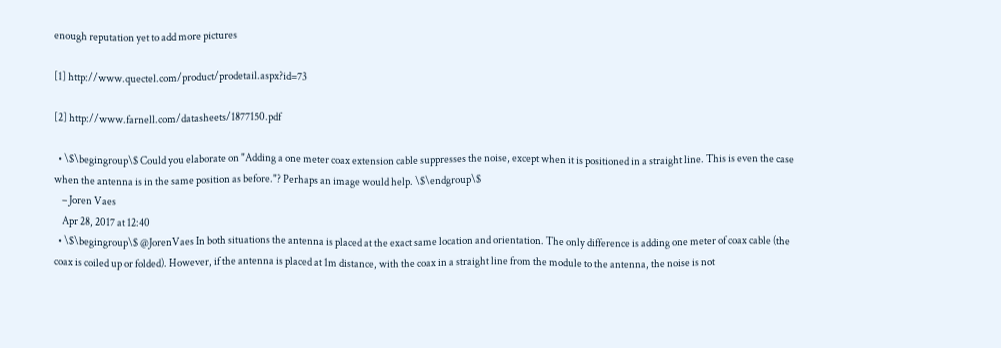enough reputation yet to add more pictures

[1] http://www.quectel.com/product/prodetail.aspx?id=73

[2] http://www.farnell.com/datasheets/1877150.pdf

  • \$\begingroup\$ Could you elaborate on "Adding a one meter coax extension cable suppresses the noise, except when it is positioned in a straight line. This is even the case when the antenna is in the same position as before."? Perhaps an image would help. \$\endgroup\$
    – Joren Vaes
    Apr 28, 2017 at 12:40
  • \$\begingroup\$ @JorenVaes In both situations the antenna is placed at the exact same location and orientation. The only difference is adding one meter of coax cable (the coax is coiled up or folded). However, if the antenna is placed at 1m distance, with the coax in a straight line from the module to the antenna, the noise is not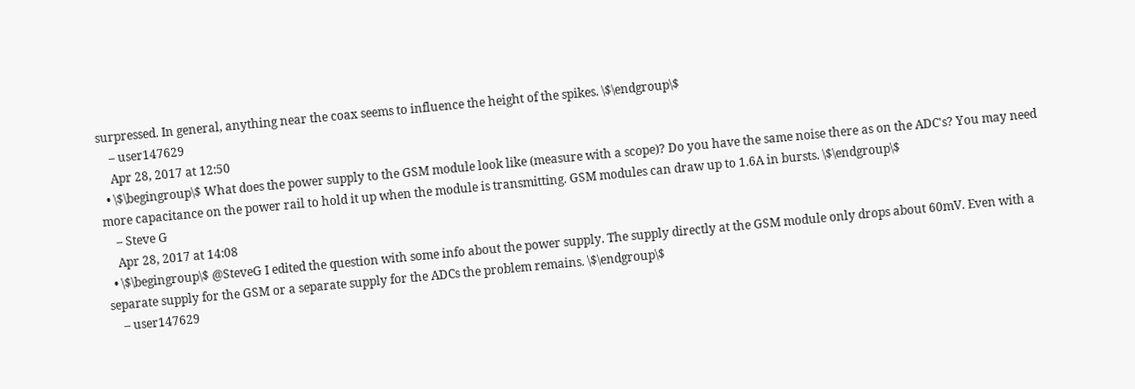surpressed. In general, anything near the coax seems to influence the height of the spikes. \$\endgroup\$
    – user147629
    Apr 28, 2017 at 12:50
  • \$\begingroup\$ What does the power supply to the GSM module look like (measure with a scope)? Do you have the same noise there as on the ADC's? You may need more capacitance on the power rail to hold it up when the module is transmitting. GSM modules can draw up to 1.6A in bursts. \$\endgroup\$
    – Steve G
    Apr 28, 2017 at 14:08
  • \$\begingroup\$ @SteveG I edited the question with some info about the power supply. The supply directly at the GSM module only drops about 60mV. Even with a separate supply for the GSM or a separate supply for the ADCs the problem remains. \$\endgroup\$
    – user147629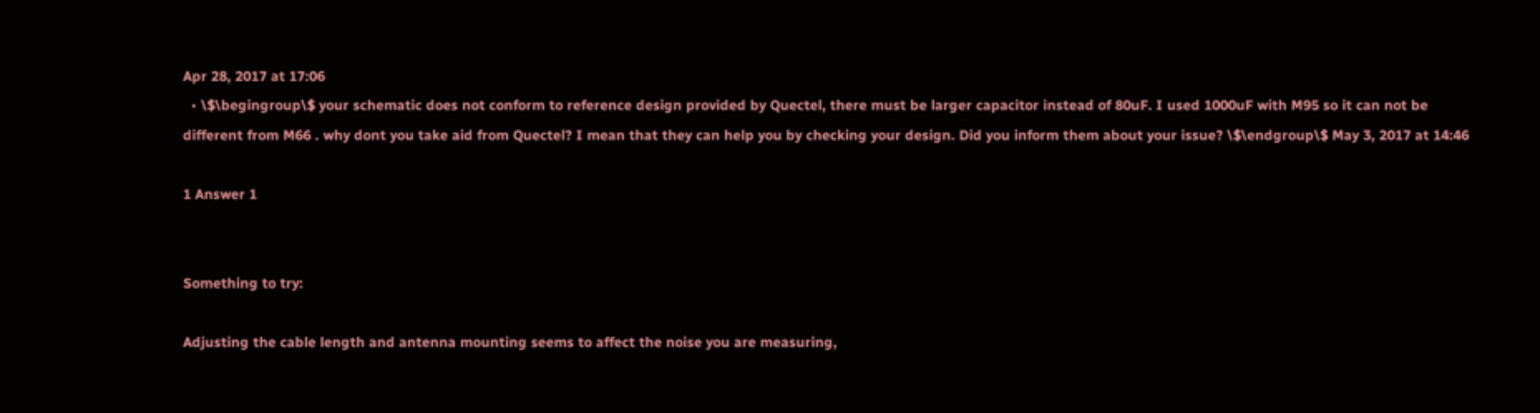Apr 28, 2017 at 17:06
  • \$\begingroup\$ your schematic does not conform to reference design provided by Quectel, there must be larger capacitor instead of 80uF. I used 1000uF with M95 so it can not be different from M66 . why dont you take aid from Quectel? I mean that they can help you by checking your design. Did you inform them about your issue? \$\endgroup\$ May 3, 2017 at 14:46

1 Answer 1


Something to try:

Adjusting the cable length and antenna mounting seems to affect the noise you are measuring,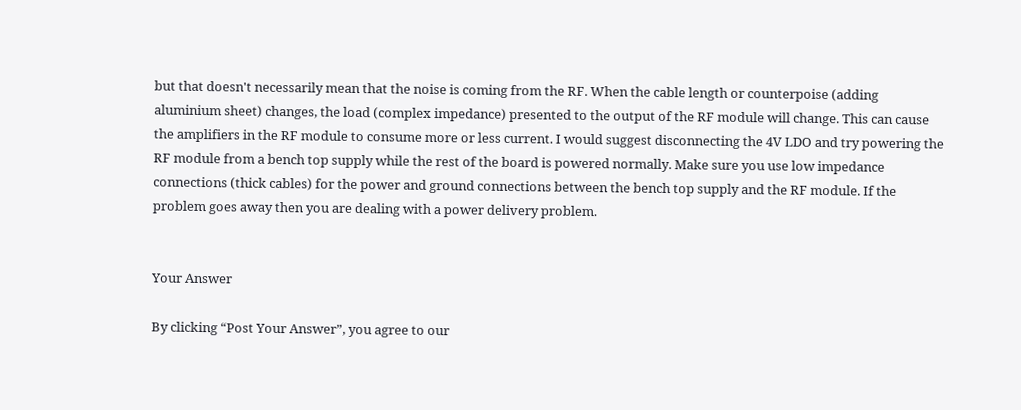but that doesn't necessarily mean that the noise is coming from the RF. When the cable length or counterpoise (adding aluminium sheet) changes, the load (complex impedance) presented to the output of the RF module will change. This can cause the amplifiers in the RF module to consume more or less current. I would suggest disconnecting the 4V LDO and try powering the RF module from a bench top supply while the rest of the board is powered normally. Make sure you use low impedance connections (thick cables) for the power and ground connections between the bench top supply and the RF module. If the problem goes away then you are dealing with a power delivery problem.


Your Answer

By clicking “Post Your Answer”, you agree to our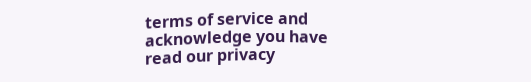terms of service and acknowledge you have read our privacy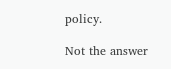policy.

Not the answer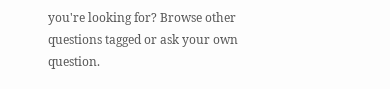you're looking for? Browse other questions tagged or ask your own question.